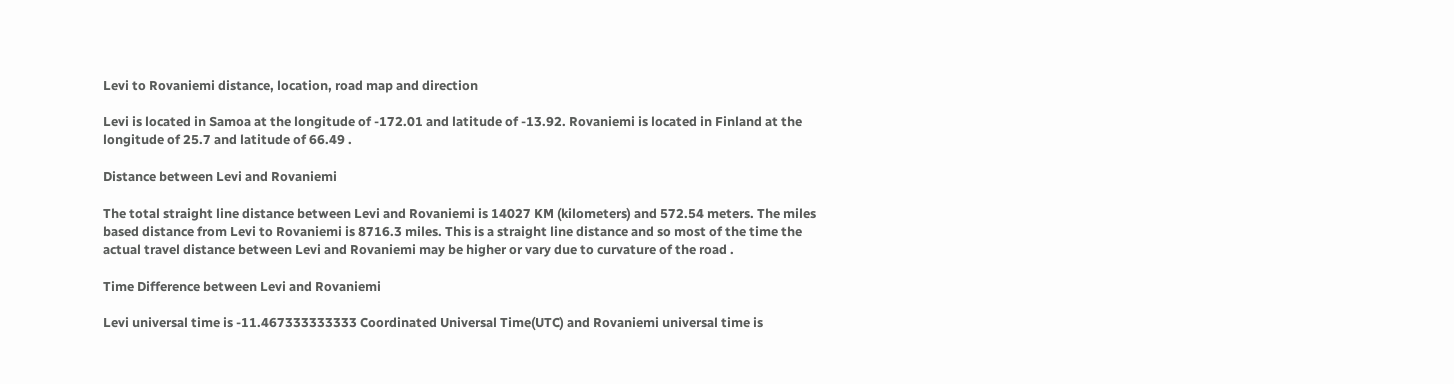Levi to Rovaniemi distance, location, road map and direction

Levi is located in Samoa at the longitude of -172.01 and latitude of -13.92. Rovaniemi is located in Finland at the longitude of 25.7 and latitude of 66.49 .

Distance between Levi and Rovaniemi

The total straight line distance between Levi and Rovaniemi is 14027 KM (kilometers) and 572.54 meters. The miles based distance from Levi to Rovaniemi is 8716.3 miles. This is a straight line distance and so most of the time the actual travel distance between Levi and Rovaniemi may be higher or vary due to curvature of the road .

Time Difference between Levi and Rovaniemi

Levi universal time is -11.467333333333 Coordinated Universal Time(UTC) and Rovaniemi universal time is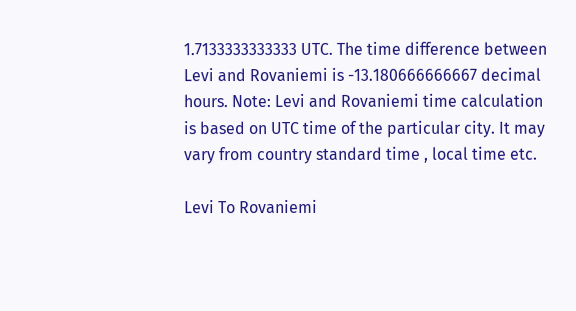1.7133333333333 UTC. The time difference between Levi and Rovaniemi is -13.180666666667 decimal hours. Note: Levi and Rovaniemi time calculation is based on UTC time of the particular city. It may vary from country standard time , local time etc.

Levi To Rovaniemi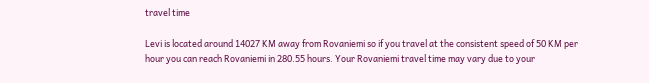travel time

Levi is located around 14027 KM away from Rovaniemi so if you travel at the consistent speed of 50 KM per hour you can reach Rovaniemi in 280.55 hours. Your Rovaniemi travel time may vary due to your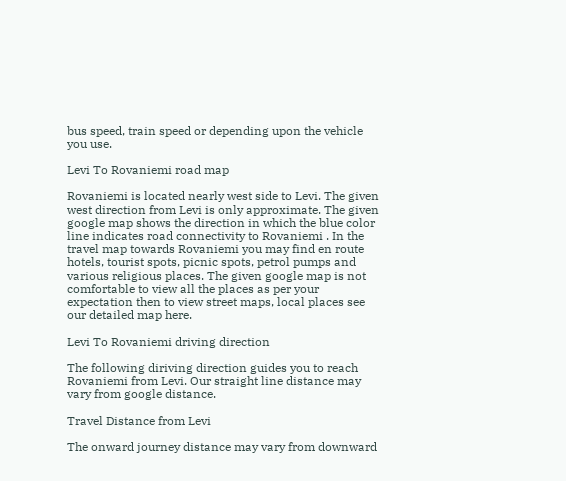bus speed, train speed or depending upon the vehicle you use.

Levi To Rovaniemi road map

Rovaniemi is located nearly west side to Levi. The given west direction from Levi is only approximate. The given google map shows the direction in which the blue color line indicates road connectivity to Rovaniemi . In the travel map towards Rovaniemi you may find en route hotels, tourist spots, picnic spots, petrol pumps and various religious places. The given google map is not comfortable to view all the places as per your expectation then to view street maps, local places see our detailed map here.

Levi To Rovaniemi driving direction

The following diriving direction guides you to reach Rovaniemi from Levi. Our straight line distance may vary from google distance.

Travel Distance from Levi

The onward journey distance may vary from downward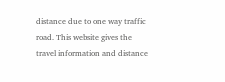distance due to one way traffic road. This website gives the travel information and distance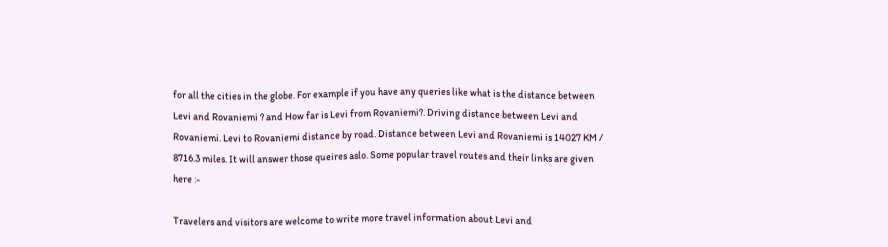for all the cities in the globe. For example if you have any queries like what is the distance between Levi and Rovaniemi ? and How far is Levi from Rovaniemi?. Driving distance between Levi and Rovaniemi. Levi to Rovaniemi distance by road. Distance between Levi and Rovaniemi is 14027 KM / 8716.3 miles. It will answer those queires aslo. Some popular travel routes and their links are given here :-

Travelers and visitors are welcome to write more travel information about Levi and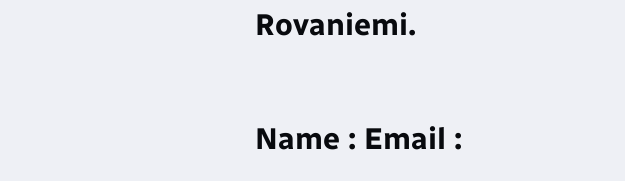Rovaniemi.

Name : Email :